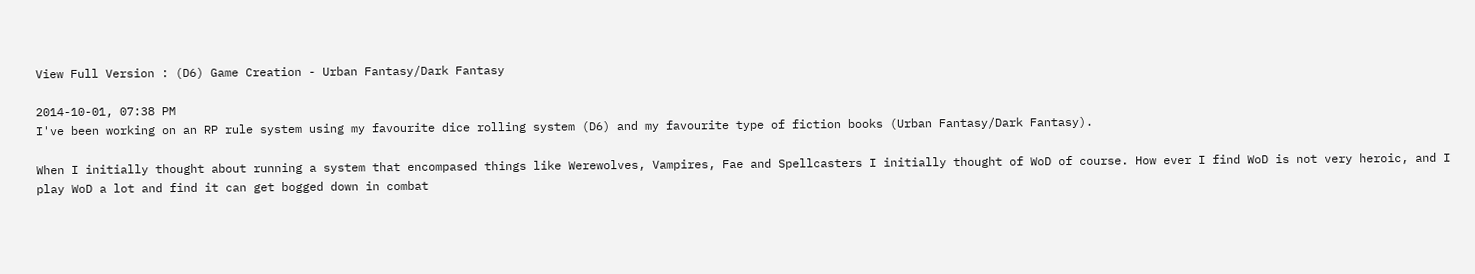View Full Version : (D6) Game Creation - Urban Fantasy/Dark Fantasy

2014-10-01, 07:38 PM
I've been working on an RP rule system using my favourite dice rolling system (D6) and my favourite type of fiction books (Urban Fantasy/Dark Fantasy).

When I initially thought about running a system that encompased things like Werewolves, Vampires, Fae and Spellcasters I initially thought of WoD of course. How ever I find WoD is not very heroic, and I play WoD a lot and find it can get bogged down in combat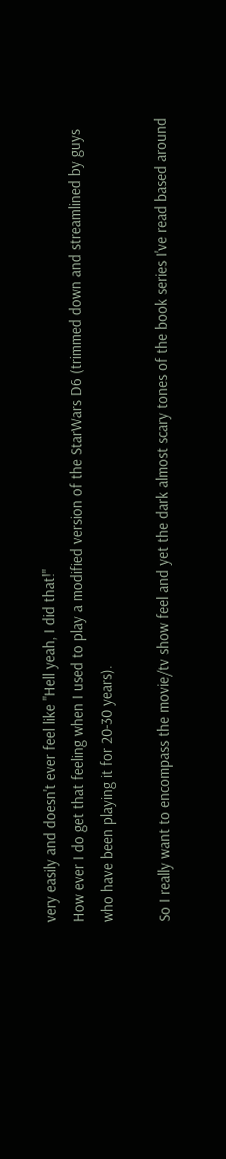very easily and doesn't ever feel like "Hell yeah, I did that!"
How ever I do get that feeling when I used to play a modified version of the StarWars D6 (trimmed down and streamlined by guys who have been playing it for 20-30 years).

So I really want to encompass the movie/tv show feel and yet the dark almost scary tones of the book series I've read based around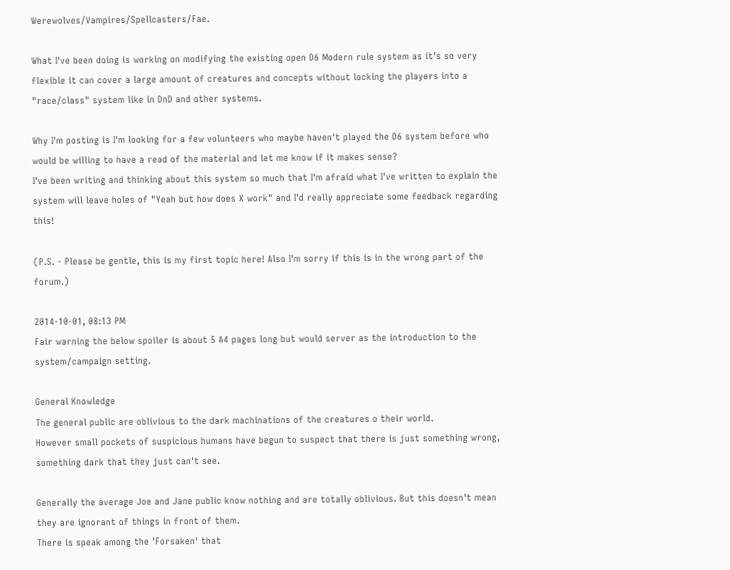Werewolves/Vampires/Spellcasters/Fae.

What I've been doing is working on modifying the existing open D6 Modern rule system as it's so very flexible it can cover a large amount of creatures and concepts without locking the players into a "race/class" system like in DnD and other systems.

Why I'm posting is I'm looking for a few volunteers who maybe haven't played the D6 system before who would be willing to have a read of the material and let me know if it makes sense?
I've been writing and thinking about this system so much that I'm afraid what I've written to explain the system will leave holes of "Yeah but how does X work" and I'd really appreciate some feedback regarding this!

(P.S. - Please be gentle, this is my first topic here! Also I'm sorry if this is in the wrong part of the forum.)

2014-10-01, 08:13 PM
Fair warning the below spoiler is about 5 A4 pages long but would server as the introduction to the system/campaign setting.

General Knowledge
The general public are oblivious to the dark machinations of the creatures o their world.
However small pockets of suspicious humans have begun to suspect that there is just something wrong, something dark that they just can't see.

Generally the average Joe and Jane public know nothing and are totally oblivious. But this doesn't mean they are ignorant of things in front of them.
There is speak among the 'Forsaken' that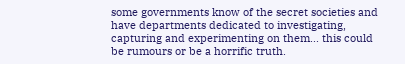some governments know of the secret societies and have departments dedicated to investigating, capturing and experimenting on them... this could be rumours or be a horrific truth.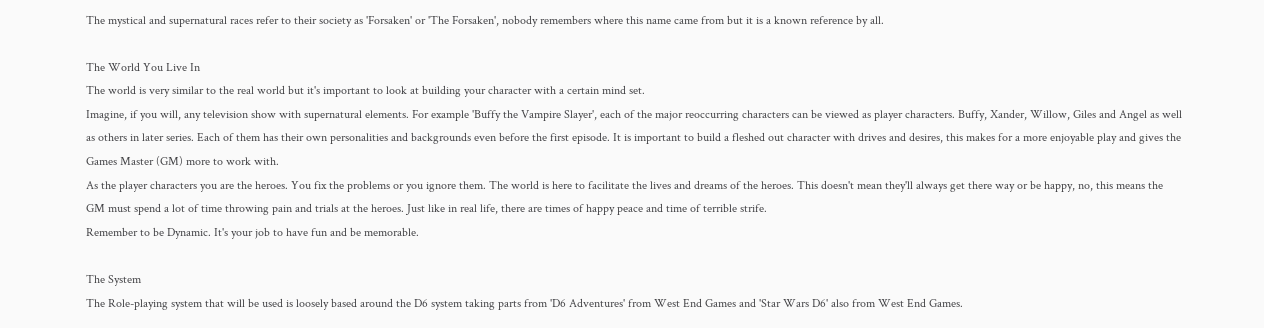The mystical and supernatural races refer to their society as 'Forsaken' or 'The Forsaken', nobody remembers where this name came from but it is a known reference by all.

The World You Live In
The world is very similar to the real world but it's important to look at building your character with a certain mind set.
Imagine, if you will, any television show with supernatural elements. For example 'Buffy the Vampire Slayer', each of the major reoccurring characters can be viewed as player characters. Buffy, Xander, Willow, Giles and Angel as well as others in later series. Each of them has their own personalities and backgrounds even before the first episode. It is important to build a fleshed out character with drives and desires, this makes for a more enjoyable play and gives the Games Master (GM) more to work with.
As the player characters you are the heroes. You fix the problems or you ignore them. The world is here to facilitate the lives and dreams of the heroes. This doesn't mean they'll always get there way or be happy, no, this means the GM must spend a lot of time throwing pain and trials at the heroes. Just like in real life, there are times of happy peace and time of terrible strife.
Remember to be Dynamic. It's your job to have fun and be memorable.

The System
The Role-playing system that will be used is loosely based around the D6 system taking parts from 'D6 Adventures' from West End Games and 'Star Wars D6' also from West End Games.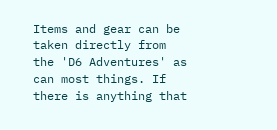Items and gear can be taken directly from the 'D6 Adventures' as can most things. If there is anything that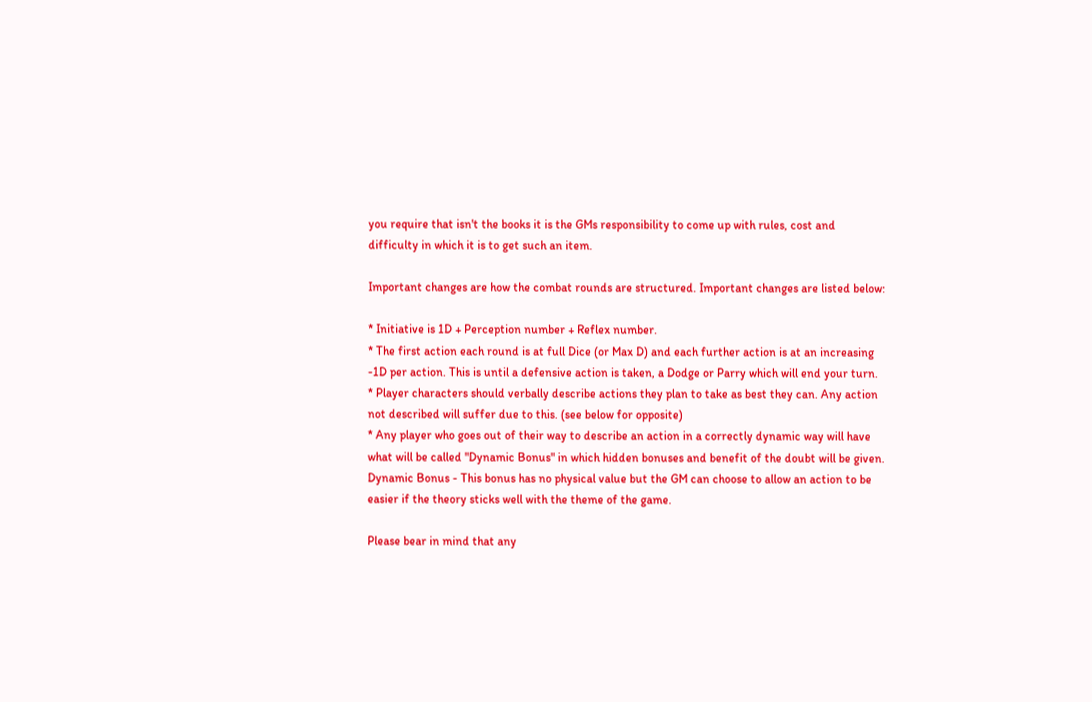you require that isn't the books it is the GMs responsibility to come up with rules, cost and difficulty in which it is to get such an item.

Important changes are how the combat rounds are structured. Important changes are listed below:

* Initiative is 1D + Perception number + Reflex number.
* The first action each round is at full Dice (or Max D) and each further action is at an increasing -1D per action. This is until a defensive action is taken, a Dodge or Parry which will end your turn.
* Player characters should verbally describe actions they plan to take as best they can. Any action not described will suffer due to this. (see below for opposite)
* Any player who goes out of their way to describe an action in a correctly dynamic way will have what will be called "Dynamic Bonus" in which hidden bonuses and benefit of the doubt will be given.
Dynamic Bonus - This bonus has no physical value but the GM can choose to allow an action to be easier if the theory sticks well with the theme of the game.

Please bear in mind that any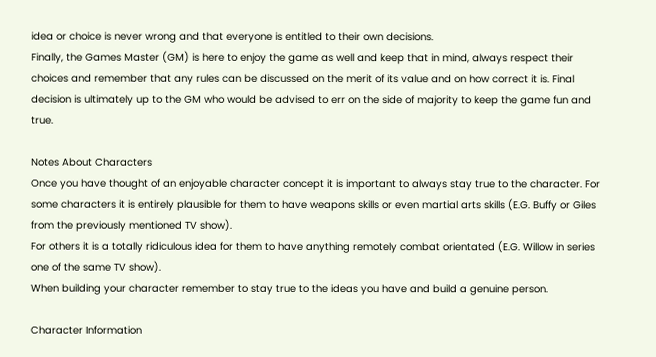idea or choice is never wrong and that everyone is entitled to their own decisions.
Finally, the Games Master (GM) is here to enjoy the game as well and keep that in mind, always respect their choices and remember that any rules can be discussed on the merit of its value and on how correct it is. Final decision is ultimately up to the GM who would be advised to err on the side of majority to keep the game fun and true.

Notes About Characters
Once you have thought of an enjoyable character concept it is important to always stay true to the character. For some characters it is entirely plausible for them to have weapons skills or even martial arts skills (E.G. Buffy or Giles from the previously mentioned TV show).
For others it is a totally ridiculous idea for them to have anything remotely combat orientated (E.G. Willow in series one of the same TV show).
When building your character remember to stay true to the ideas you have and build a genuine person.

Character Information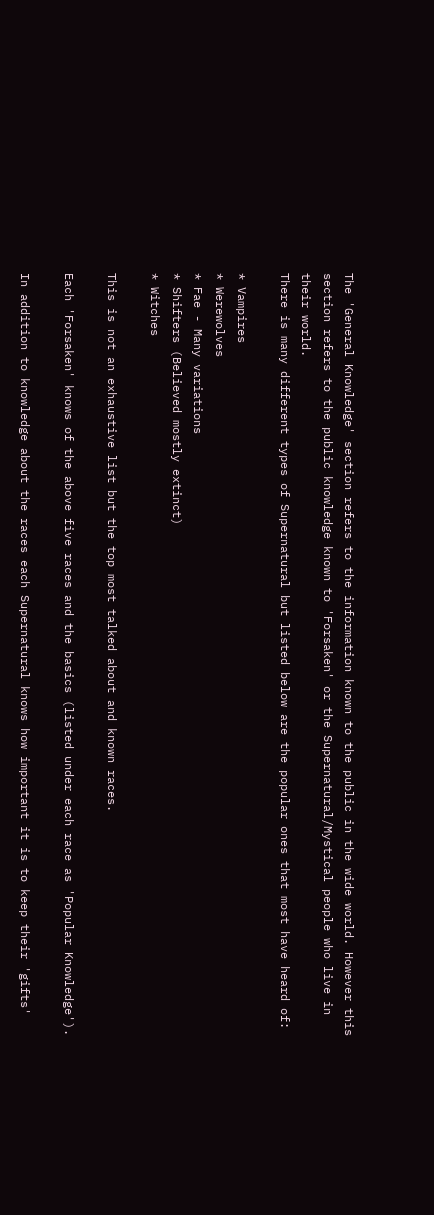The 'General Knowledge' section refers to the information known to the public in the wide world. However this section refers to the public knowledge known to 'Forsaken' or the Supernatural/Mystical people who live in their world.
There is many different types of Supernatural but listed below are the popular ones that most have heard of:

* Vampires
* Werewolves
* Fae - Many variations
* Shifters (Believed mostly extinct)
* Witches

This is not an exhaustive list but the top most talked about and known races.

Each 'Forsaken' knows of the above five races and the basics (listed under each race as 'Popular Knowledge').

In addition to knowledge about the races each Supernatural knows how important it is to keep their 'gifts'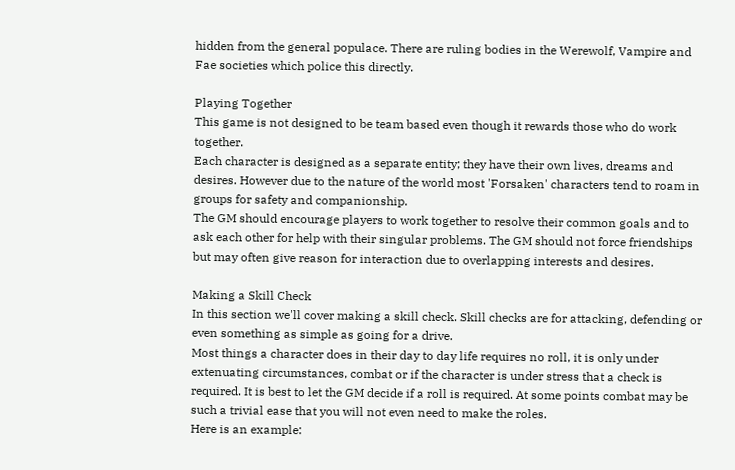hidden from the general populace. There are ruling bodies in the Werewolf, Vampire and Fae societies which police this directly.

Playing Together
This game is not designed to be team based even though it rewards those who do work together.
Each character is designed as a separate entity; they have their own lives, dreams and desires. However due to the nature of the world most 'Forsaken' characters tend to roam in groups for safety and companionship.
The GM should encourage players to work together to resolve their common goals and to ask each other for help with their singular problems. The GM should not force friendships but may often give reason for interaction due to overlapping interests and desires.

Making a Skill Check
In this section we'll cover making a skill check. Skill checks are for attacking, defending or even something as simple as going for a drive.
Most things a character does in their day to day life requires no roll, it is only under extenuating circumstances, combat or if the character is under stress that a check is required. It is best to let the GM decide if a roll is required. At some points combat may be such a trivial ease that you will not even need to make the roles.
Here is an example: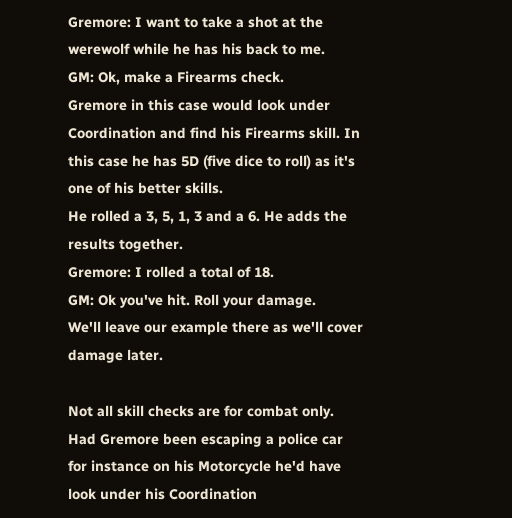Gremore: I want to take a shot at the werewolf while he has his back to me.
GM: Ok, make a Firearms check.
Gremore in this case would look under Coordination and find his Firearms skill. In this case he has 5D (five dice to roll) as it's one of his better skills.
He rolled a 3, 5, 1, 3 and a 6. He adds the results together.
Gremore: I rolled a total of 18.
GM: Ok you've hit. Roll your damage.
We'll leave our example there as we'll cover damage later.

Not all skill checks are for combat only. Had Gremore been escaping a police car for instance on his Motorcycle he'd have look under his Coordination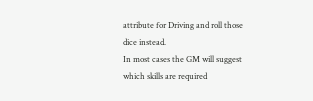attribute for Driving and roll those dice instead.
In most cases the GM will suggest which skills are required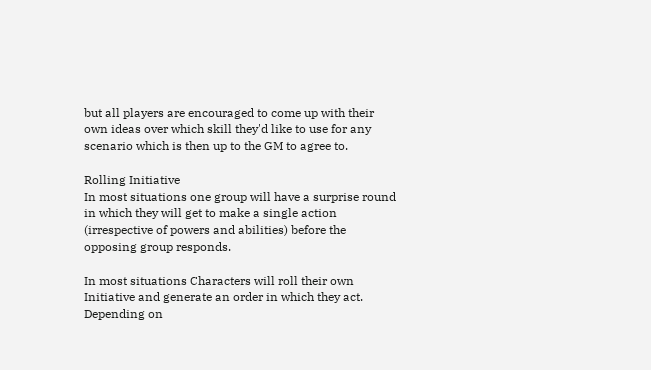but all players are encouraged to come up with their own ideas over which skill they'd like to use for any scenario which is then up to the GM to agree to.

Rolling Initiative
In most situations one group will have a surprise round in which they will get to make a single action (irrespective of powers and abilities) before the opposing group responds.

In most situations Characters will roll their own Initiative and generate an order in which they act. Depending on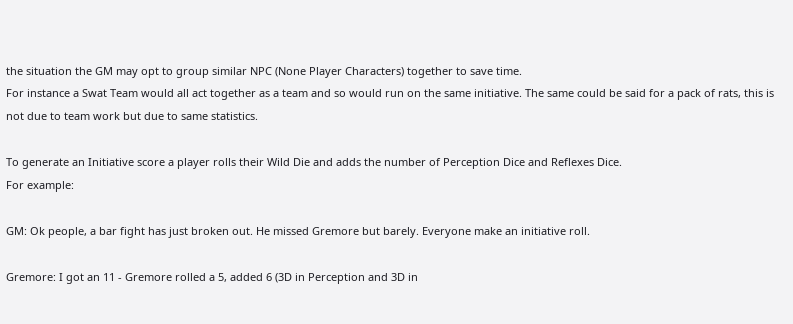the situation the GM may opt to group similar NPC (None Player Characters) together to save time.
For instance a Swat Team would all act together as a team and so would run on the same initiative. The same could be said for a pack of rats, this is not due to team work but due to same statistics.

To generate an Initiative score a player rolls their Wild Die and adds the number of Perception Dice and Reflexes Dice.
For example:

GM: Ok people, a bar fight has just broken out. He missed Gremore but barely. Everyone make an initiative roll.

Gremore: I got an 11 - Gremore rolled a 5, added 6 (3D in Perception and 3D in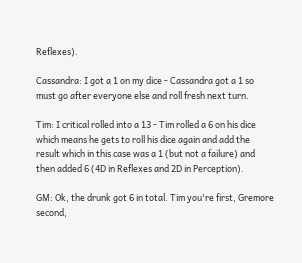Reflexes).

Cassandra: I got a 1 on my dice - Cassandra got a 1 so must go after everyone else and roll fresh next turn.

Tim: I critical rolled into a 13 - Tim rolled a 6 on his dice which means he gets to roll his dice again and add the result which in this case was a 1 (but not a failure) and then added 6 (4D in Reflexes and 2D in Perception).

GM: Ok, the drunk got 6 in total. Tim you're first, Gremore second,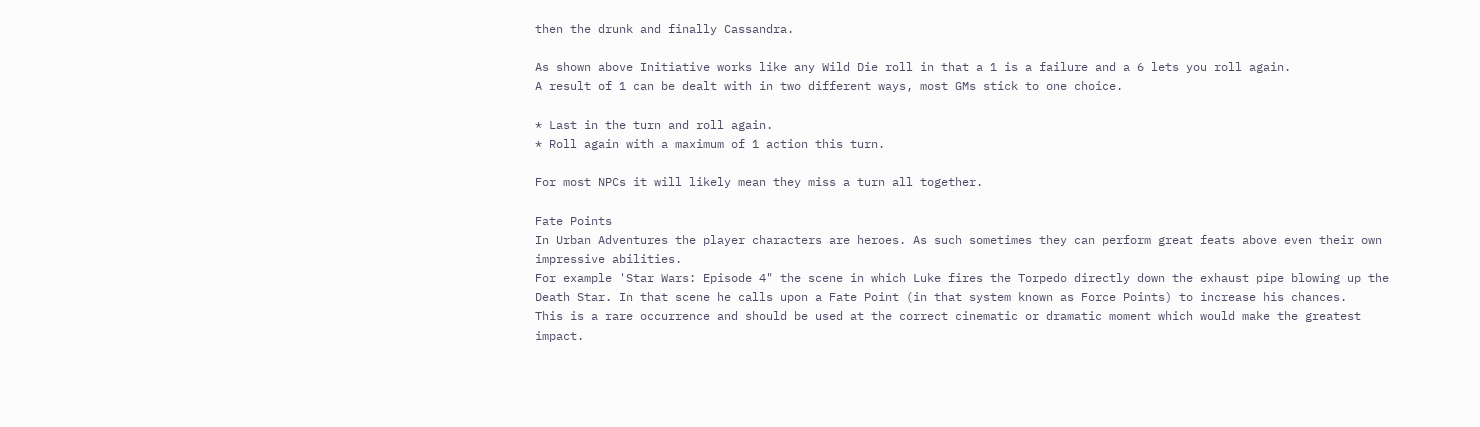then the drunk and finally Cassandra.

As shown above Initiative works like any Wild Die roll in that a 1 is a failure and a 6 lets you roll again.
A result of 1 can be dealt with in two different ways, most GMs stick to one choice.

* Last in the turn and roll again.
* Roll again with a maximum of 1 action this turn.

For most NPCs it will likely mean they miss a turn all together.

Fate Points
In Urban Adventures the player characters are heroes. As such sometimes they can perform great feats above even their own impressive abilities.
For example 'Star Wars: Episode 4" the scene in which Luke fires the Torpedo directly down the exhaust pipe blowing up the Death Star. In that scene he calls upon a Fate Point (in that system known as Force Points) to increase his chances.
This is a rare occurrence and should be used at the correct cinematic or dramatic moment which would make the greatest impact.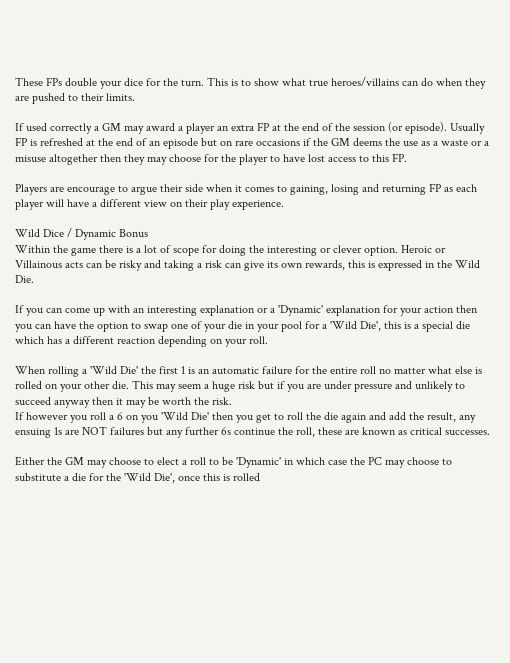These FPs double your dice for the turn. This is to show what true heroes/villains can do when they are pushed to their limits.

If used correctly a GM may award a player an extra FP at the end of the session (or episode). Usually FP is refreshed at the end of an episode but on rare occasions if the GM deems the use as a waste or a misuse altogether then they may choose for the player to have lost access to this FP.

Players are encourage to argue their side when it comes to gaining, losing and returning FP as each player will have a different view on their play experience.

Wild Dice / Dynamic Bonus
Within the game there is a lot of scope for doing the interesting or clever option. Heroic or Villainous acts can be risky and taking a risk can give its own rewards, this is expressed in the Wild Die.

If you can come up with an interesting explanation or a 'Dynamic' explanation for your action then you can have the option to swap one of your die in your pool for a 'Wild Die', this is a special die which has a different reaction depending on your roll.

When rolling a 'Wild Die' the first 1 is an automatic failure for the entire roll no matter what else is rolled on your other die. This may seem a huge risk but if you are under pressure and unlikely to succeed anyway then it may be worth the risk.
If however you roll a 6 on you 'Wild Die' then you get to roll the die again and add the result, any ensuing 1s are NOT failures but any further 6s continue the roll, these are known as critical successes.

Either the GM may choose to elect a roll to be 'Dynamic' in which case the PC may choose to substitute a die for the 'Wild Die', once this is rolled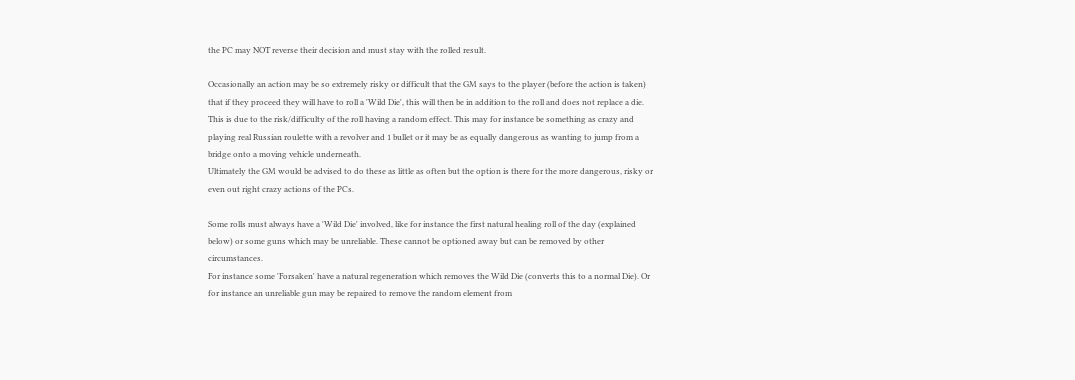the PC may NOT reverse their decision and must stay with the rolled result.

Occasionally an action may be so extremely risky or difficult that the GM says to the player (before the action is taken) that if they proceed they will have to roll a 'Wild Die', this will then be in addition to the roll and does not replace a die. This is due to the risk/difficulty of the roll having a random effect. This may for instance be something as crazy and playing real Russian roulette with a revolver and 1 bullet or it may be as equally dangerous as wanting to jump from a bridge onto a moving vehicle underneath.
Ultimately the GM would be advised to do these as little as often but the option is there for the more dangerous, risky or even out right crazy actions of the PCs.

Some rolls must always have a 'Wild Die' involved, like for instance the first natural healing roll of the day (explained below) or some guns which may be unreliable. These cannot be optioned away but can be removed by other circumstances.
For instance some 'Forsaken' have a natural regeneration which removes the Wild Die (converts this to a normal Die). Or for instance an unreliable gun may be repaired to remove the random element from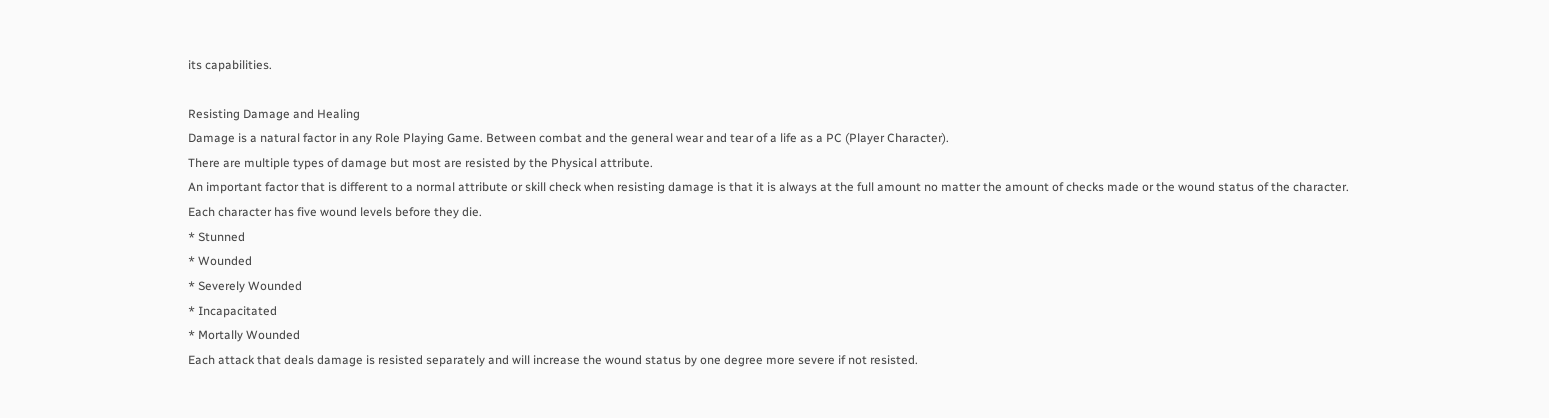its capabilities.

Resisting Damage and Healing
Damage is a natural factor in any Role Playing Game. Between combat and the general wear and tear of a life as a PC (Player Character).
There are multiple types of damage but most are resisted by the Physical attribute.
An important factor that is different to a normal attribute or skill check when resisting damage is that it is always at the full amount no matter the amount of checks made or the wound status of the character.
Each character has five wound levels before they die.
* Stunned
* Wounded
* Severely Wounded
* Incapacitated
* Mortally Wounded
Each attack that deals damage is resisted separately and will increase the wound status by one degree more severe if not resisted.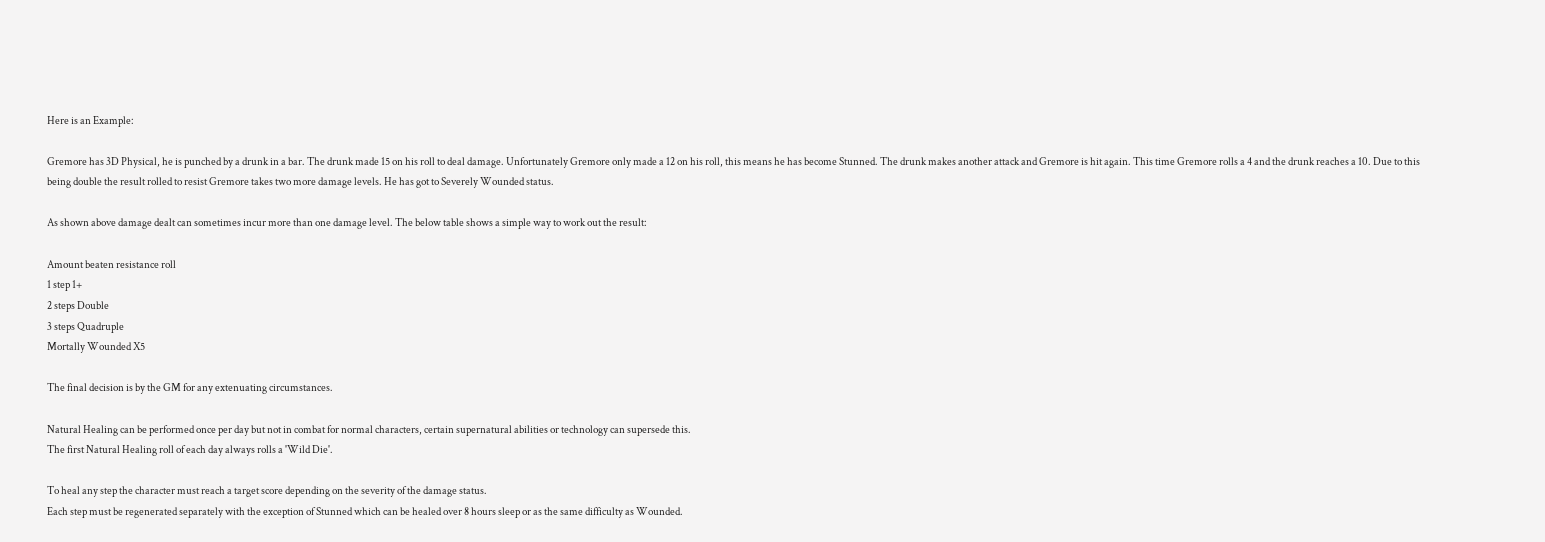Here is an Example:

Gremore has 3D Physical, he is punched by a drunk in a bar. The drunk made 15 on his roll to deal damage. Unfortunately Gremore only made a 12 on his roll, this means he has become Stunned. The drunk makes another attack and Gremore is hit again. This time Gremore rolls a 4 and the drunk reaches a 10. Due to this being double the result rolled to resist Gremore takes two more damage levels. He has got to Severely Wounded status.

As shown above damage dealt can sometimes incur more than one damage level. The below table shows a simple way to work out the result:

Amount beaten resistance roll
1 step 1+
2 steps Double
3 steps Quadruple
Mortally Wounded X5

The final decision is by the GM for any extenuating circumstances.

Natural Healing can be performed once per day but not in combat for normal characters, certain supernatural abilities or technology can supersede this.
The first Natural Healing roll of each day always rolls a 'Wild Die'.

To heal any step the character must reach a target score depending on the severity of the damage status.
Each step must be regenerated separately with the exception of Stunned which can be healed over 8 hours sleep or as the same difficulty as Wounded.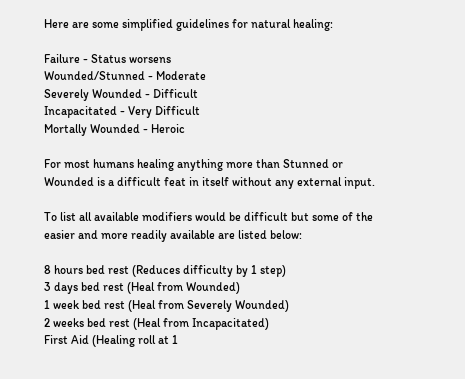Here are some simplified guidelines for natural healing:

Failure - Status worsens
Wounded/Stunned - Moderate
Severely Wounded - Difficult
Incapacitated - Very Difficult
Mortally Wounded - Heroic

For most humans healing anything more than Stunned or Wounded is a difficult feat in itself without any external input.

To list all available modifiers would be difficult but some of the easier and more readily available are listed below:

8 hours bed rest (Reduces difficulty by 1 step)
3 days bed rest (Heal from Wounded)
1 week bed rest (Heal from Severely Wounded)
2 weeks bed rest (Heal from Incapacitated)
First Aid (Healing roll at 1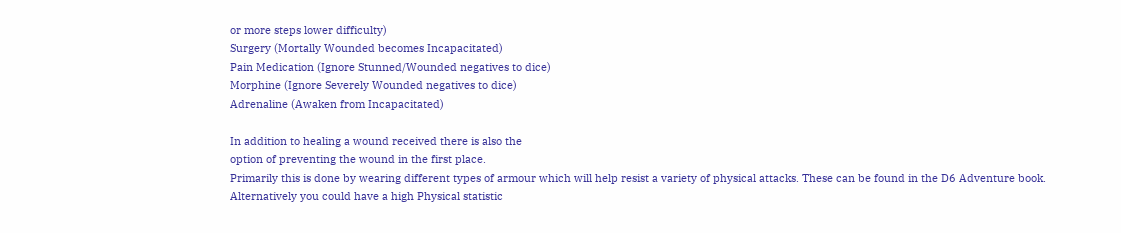or more steps lower difficulty)
Surgery (Mortally Wounded becomes Incapacitated)
Pain Medication (Ignore Stunned/Wounded negatives to dice)
Morphine (Ignore Severely Wounded negatives to dice)
Adrenaline (Awaken from Incapacitated)

In addition to healing a wound received there is also the
option of preventing the wound in the first place.
Primarily this is done by wearing different types of armour which will help resist a variety of physical attacks. These can be found in the D6 Adventure book.
Alternatively you could have a high Physical statistic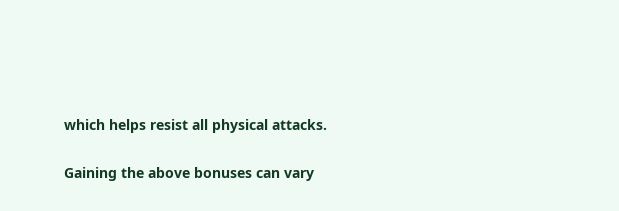which helps resist all physical attacks.

Gaining the above bonuses can vary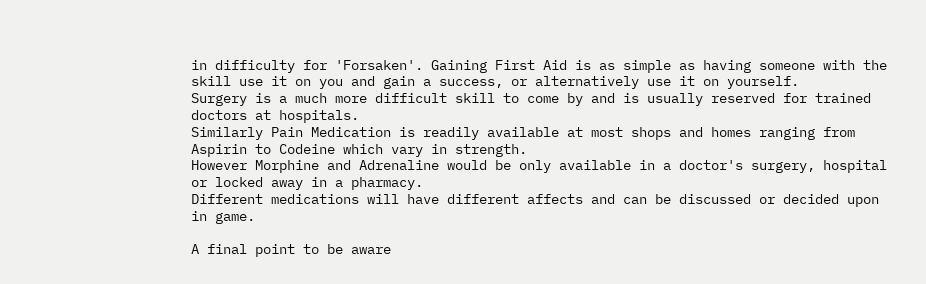in difficulty for 'Forsaken'. Gaining First Aid is as simple as having someone with the skill use it on you and gain a success, or alternatively use it on yourself.
Surgery is a much more difficult skill to come by and is usually reserved for trained doctors at hospitals.
Similarly Pain Medication is readily available at most shops and homes ranging from Aspirin to Codeine which vary in strength.
However Morphine and Adrenaline would be only available in a doctor's surgery, hospital or locked away in a pharmacy.
Different medications will have different affects and can be discussed or decided upon in game.

A final point to be aware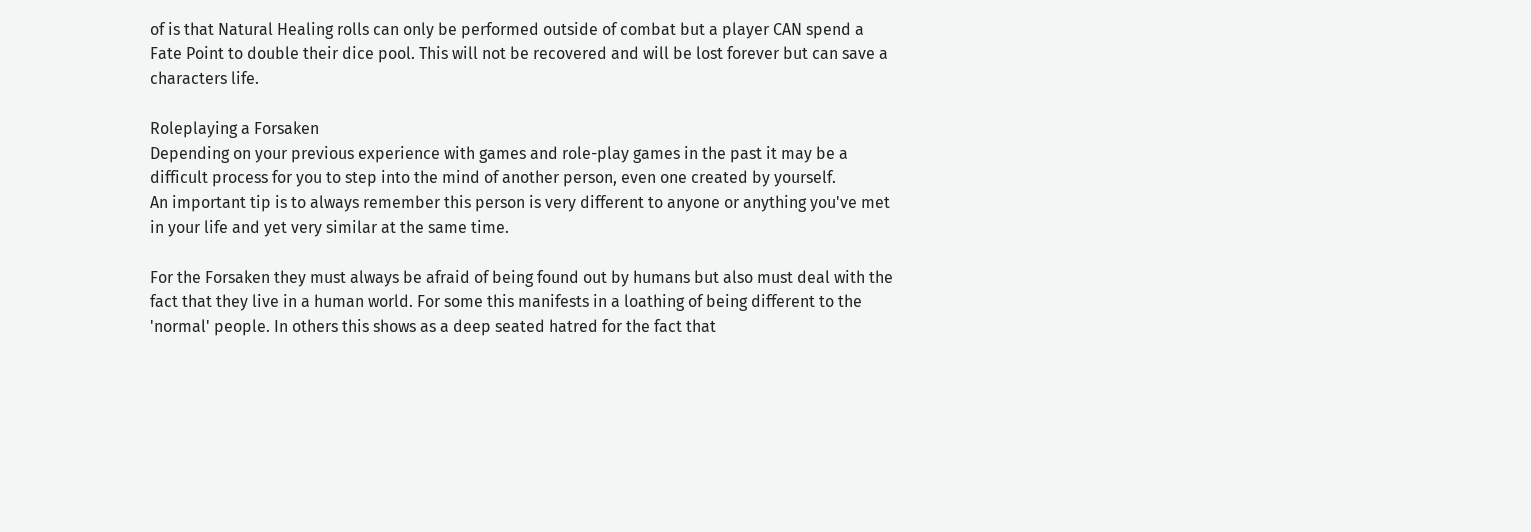of is that Natural Healing rolls can only be performed outside of combat but a player CAN spend a Fate Point to double their dice pool. This will not be recovered and will be lost forever but can save a characters life.

Roleplaying a Forsaken
Depending on your previous experience with games and role-play games in the past it may be a difficult process for you to step into the mind of another person, even one created by yourself.
An important tip is to always remember this person is very different to anyone or anything you've met in your life and yet very similar at the same time.

For the Forsaken they must always be afraid of being found out by humans but also must deal with the fact that they live in a human world. For some this manifests in a loathing of being different to the 'normal' people. In others this shows as a deep seated hatred for the fact that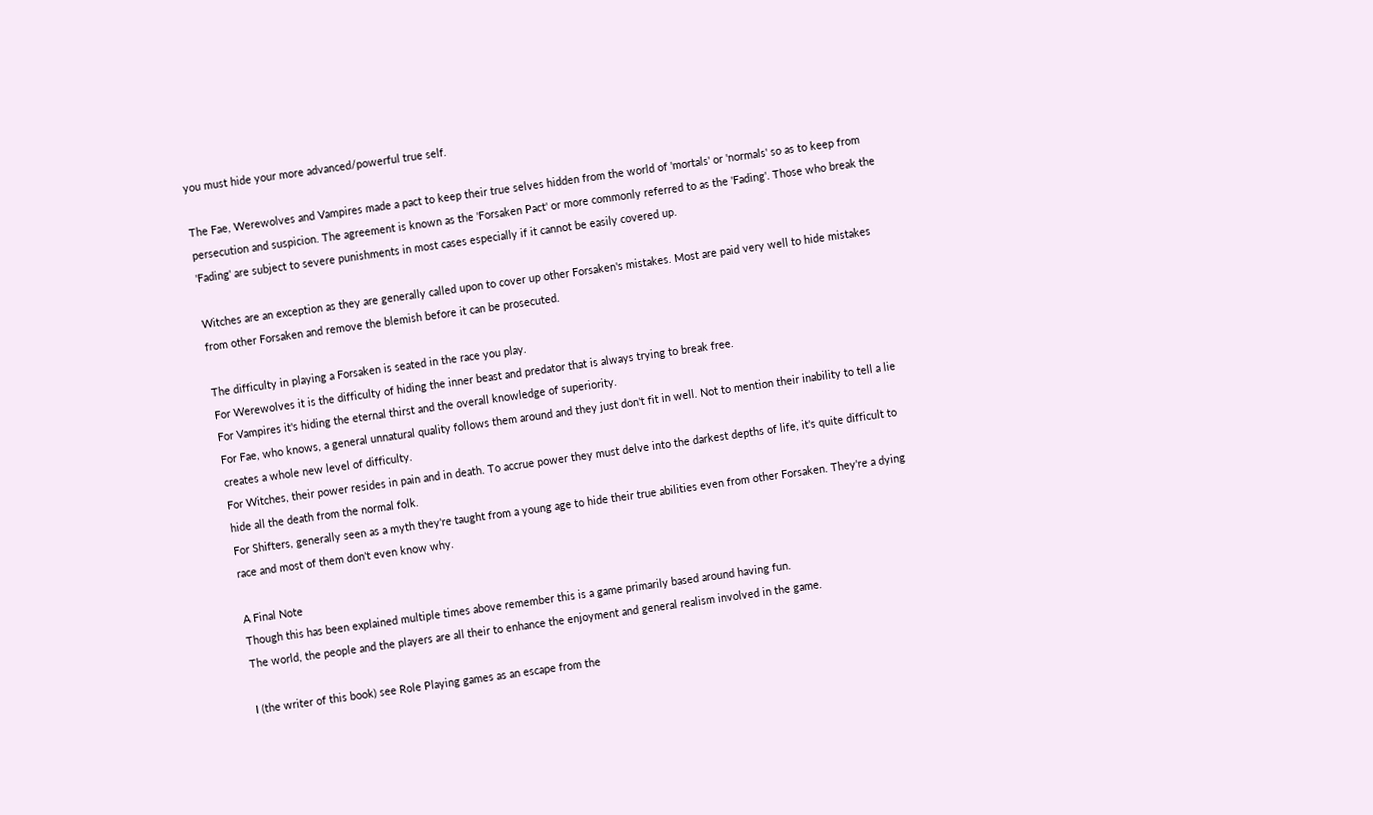you must hide your more advanced/powerful true self.

The Fae, Werewolves and Vampires made a pact to keep their true selves hidden from the world of 'mortals' or 'normals' so as to keep from persecution and suspicion. The agreement is known as the 'Forsaken Pact' or more commonly referred to as the 'Fading'. Those who break the 'Fading' are subject to severe punishments in most cases especially if it cannot be easily covered up.

Witches are an exception as they are generally called upon to cover up other Forsaken's mistakes. Most are paid very well to hide mistakes from other Forsaken and remove the blemish before it can be prosecuted.

The difficulty in playing a Forsaken is seated in the race you play.
For Werewolves it is the difficulty of hiding the inner beast and predator that is always trying to break free.
For Vampires it's hiding the eternal thirst and the overall knowledge of superiority.
For Fae, who knows, a general unnatural quality follows them around and they just don't fit in well. Not to mention their inability to tell a lie creates a whole new level of difficulty.
For Witches, their power resides in pain and in death. To accrue power they must delve into the darkest depths of life, it's quite difficult to hide all the death from the normal folk.
For Shifters, generally seen as a myth they're taught from a young age to hide their true abilities even from other Forsaken. They're a dying race and most of them don't even know why.

A Final Note
Though this has been explained multiple times above remember this is a game primarily based around having fun.
The world, the people and the players are all their to enhance the enjoyment and general realism involved in the game.

I (the writer of this book) see Role Playing games as an escape from the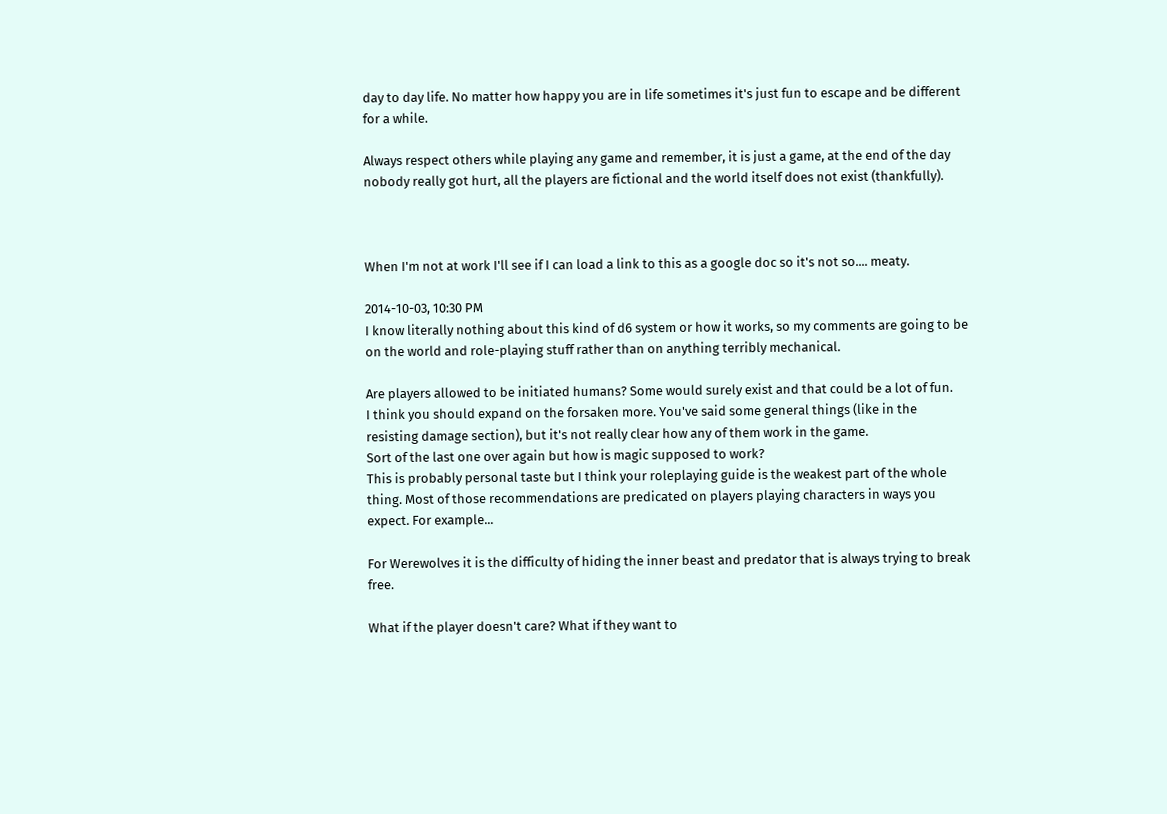day to day life. No matter how happy you are in life sometimes it's just fun to escape and be different for a while.

Always respect others while playing any game and remember, it is just a game, at the end of the day nobody really got hurt, all the players are fictional and the world itself does not exist (thankfully).



When I'm not at work I'll see if I can load a link to this as a google doc so it's not so.... meaty.

2014-10-03, 10:30 PM
I know literally nothing about this kind of d6 system or how it works, so my comments are going to be on the world and role-playing stuff rather than on anything terribly mechanical.

Are players allowed to be initiated humans? Some would surely exist and that could be a lot of fun.
I think you should expand on the forsaken more. You've said some general things (like in the resisting damage section), but it's not really clear how any of them work in the game.
Sort of the last one over again but how is magic supposed to work?
This is probably personal taste but I think your roleplaying guide is the weakest part of the whole thing. Most of those recommendations are predicated on players playing characters in ways you expect. For example...

For Werewolves it is the difficulty of hiding the inner beast and predator that is always trying to break free.

What if the player doesn't care? What if they want to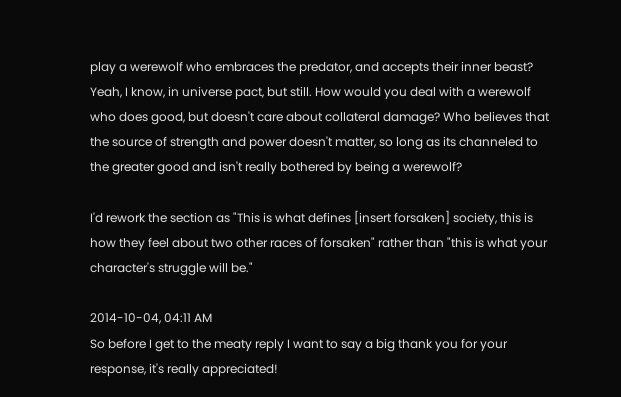play a werewolf who embraces the predator, and accepts their inner beast? Yeah, I know, in universe pact, but still. How would you deal with a werewolf who does good, but doesn't care about collateral damage? Who believes that the source of strength and power doesn't matter, so long as its channeled to the greater good and isn't really bothered by being a werewolf?

I'd rework the section as "This is what defines [insert forsaken] society, this is how they feel about two other races of forsaken" rather than "this is what your character's struggle will be."

2014-10-04, 04:11 AM
So before I get to the meaty reply I want to say a big thank you for your response, it's really appreciated!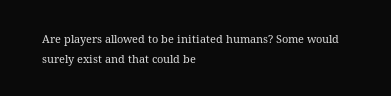Are players allowed to be initiated humans? Some would surely exist and that could be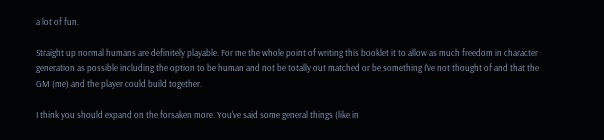a lot of fun.

Straight up normal humans are definitely playable. For me the whole point of writing this booklet it to allow as much freedom in character generation as possible including the option to be human and not be totally out matched or be something I've not thought of and that the GM (me) and the player could build together.

I think you should expand on the forsaken more. You've said some general things (like in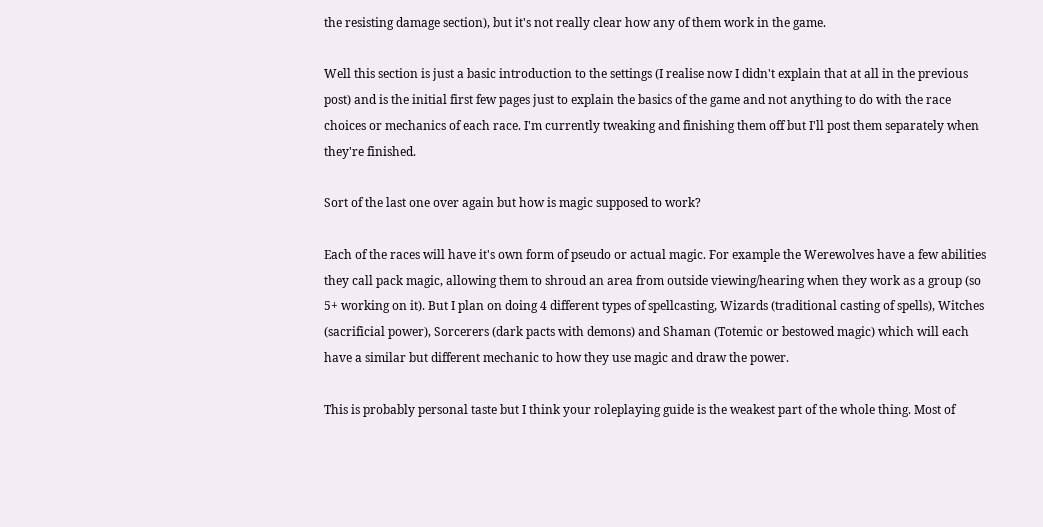the resisting damage section), but it's not really clear how any of them work in the game.

Well this section is just a basic introduction to the settings (I realise now I didn't explain that at all in the previous post) and is the initial first few pages just to explain the basics of the game and not anything to do with the race choices or mechanics of each race. I'm currently tweaking and finishing them off but I'll post them separately when they're finished.

Sort of the last one over again but how is magic supposed to work?

Each of the races will have it's own form of pseudo or actual magic. For example the Werewolves have a few abilities they call pack magic, allowing them to shroud an area from outside viewing/hearing when they work as a group (so 5+ working on it). But I plan on doing 4 different types of spellcasting, Wizards (traditional casting of spells), Witches (sacrificial power), Sorcerers (dark pacts with demons) and Shaman (Totemic or bestowed magic) which will each have a similar but different mechanic to how they use magic and draw the power.

This is probably personal taste but I think your roleplaying guide is the weakest part of the whole thing. Most of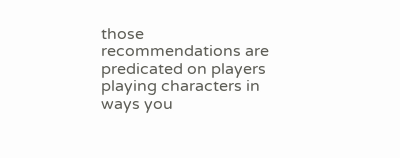those recommendations are predicated on players playing characters in ways you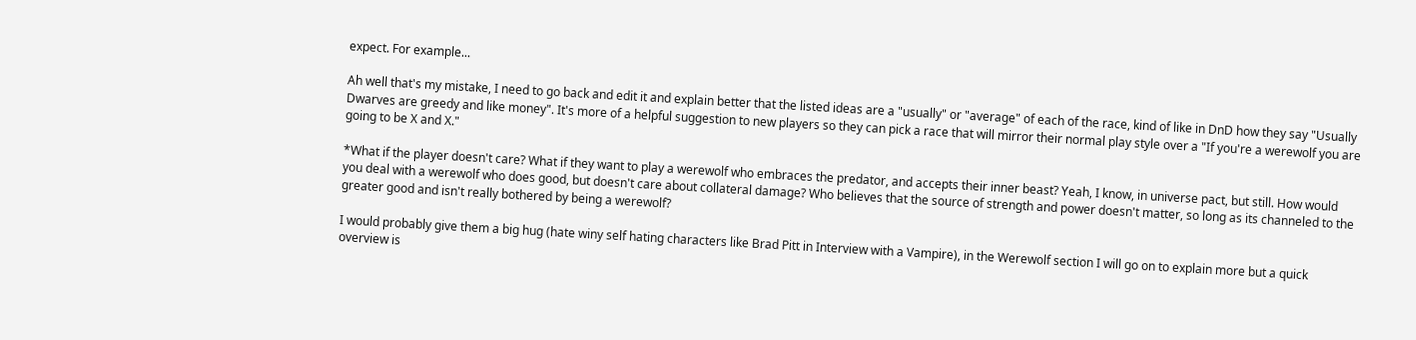expect. For example...

Ah well that's my mistake, I need to go back and edit it and explain better that the listed ideas are a "usually" or "average" of each of the race, kind of like in DnD how they say "Usually Dwarves are greedy and like money". It's more of a helpful suggestion to new players so they can pick a race that will mirror their normal play style over a "If you're a werewolf you are going to be X and X."

*What if the player doesn't care? What if they want to play a werewolf who embraces the predator, and accepts their inner beast? Yeah, I know, in universe pact, but still. How would you deal with a werewolf who does good, but doesn't care about collateral damage? Who believes that the source of strength and power doesn't matter, so long as its channeled to the greater good and isn't really bothered by being a werewolf?

I would probably give them a big hug (hate winy self hating characters like Brad Pitt in Interview with a Vampire), in the Werewolf section I will go on to explain more but a quick overview is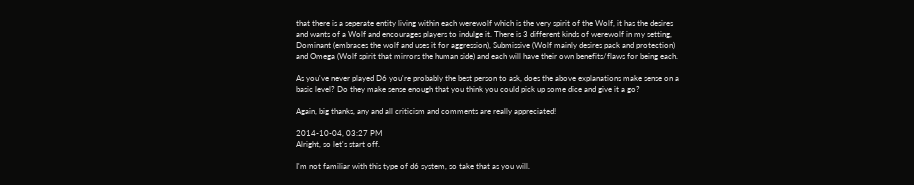that there is a seperate entity living within each werewolf which is the very spirit of the Wolf, it has the desires and wants of a Wolf and encourages players to indulge it. There is 3 different kinds of werewolf in my setting, Dominant (embraces the wolf and uses it for aggression), Submissive (Wolf mainly desires pack and protection) and Omega (Wolf spirit that mirrors the human side) and each will have their own benefits/flaws for being each.

As you've never played D6 you're probably the best person to ask, does the above explanations make sense on a basic level? Do they make sense enough that you think you could pick up some dice and give it a go?

Again, big thanks, any and all criticism and comments are really appreciated!

2014-10-04, 03:27 PM
Alright, so let's start off.

I'm not familiar with this type of d6 system, so take that as you will.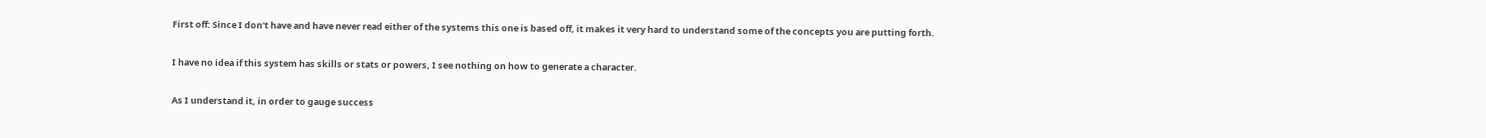First off: Since I don't have and have never read either of the systems this one is based off, it makes it very hard to understand some of the concepts you are putting forth.

I have no idea if this system has skills or stats or powers, I see nothing on how to generate a character.

As I understand it, in order to gauge success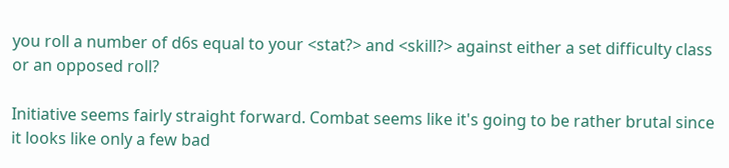you roll a number of d6s equal to your <stat?> and <skill?> against either a set difficulty class or an opposed roll?

Initiative seems fairly straight forward. Combat seems like it's going to be rather brutal since it looks like only a few bad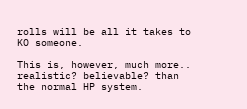rolls will be all it takes to KO someone.

This is, however, much more.. realistic? believable? than the normal HP system.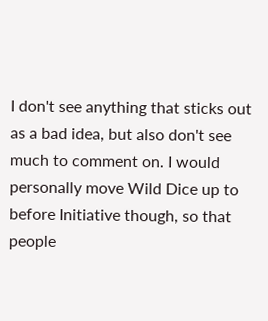I don't see anything that sticks out as a bad idea, but also don't see much to comment on. I would personally move Wild Dice up to before Initiative though, so that people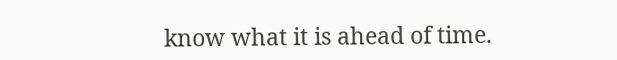know what it is ahead of time.